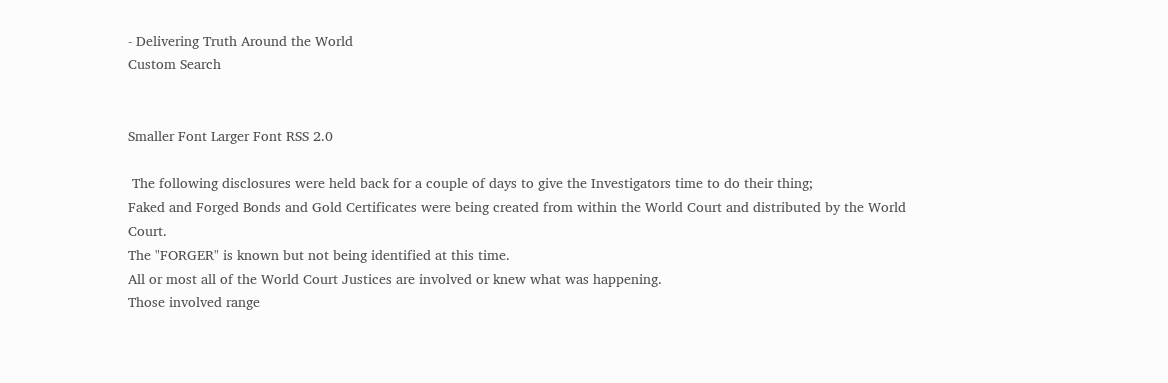- Delivering Truth Around the World
Custom Search


Smaller Font Larger Font RSS 2.0

 The following disclosures were held back for a couple of days to give the Investigators time to do their thing;
Faked and Forged Bonds and Gold Certificates were being created from within the World Court and distributed by the World Court.
The "FORGER" is known but not being identified at this time.
All or most all of the World Court Justices are involved or knew what was happening.
Those involved range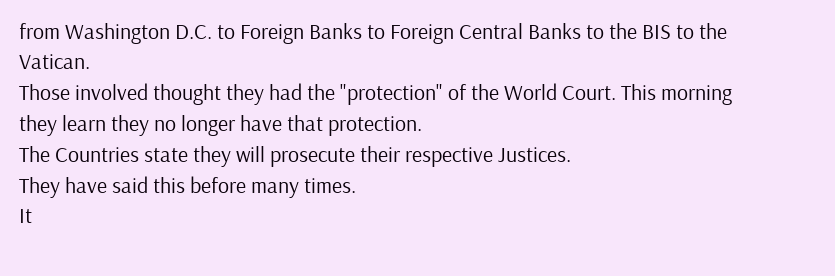from Washington D.C. to Foreign Banks to Foreign Central Banks to the BIS to the Vatican.
Those involved thought they had the "protection" of the World Court. This morning they learn they no longer have that protection.
The Countries state they will prosecute their respective Justices.
They have said this before many times.
It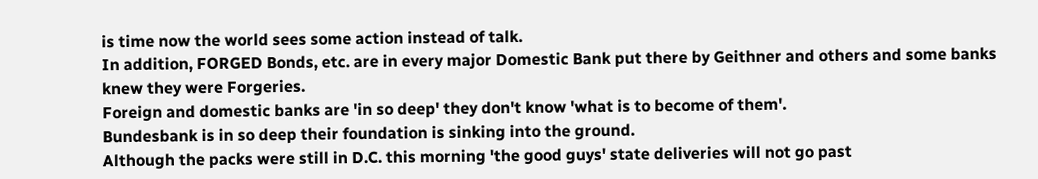is time now the world sees some action instead of talk.
In addition, FORGED Bonds, etc. are in every major Domestic Bank put there by Geithner and others and some banks knew they were Forgeries.
Foreign and domestic banks are 'in so deep' they don't know 'what is to become of them'.
Bundesbank is in so deep their foundation is sinking into the ground.
Although the packs were still in D.C. this morning 'the good guys' state deliveries will not go past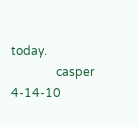today.
               casper    4-14-10